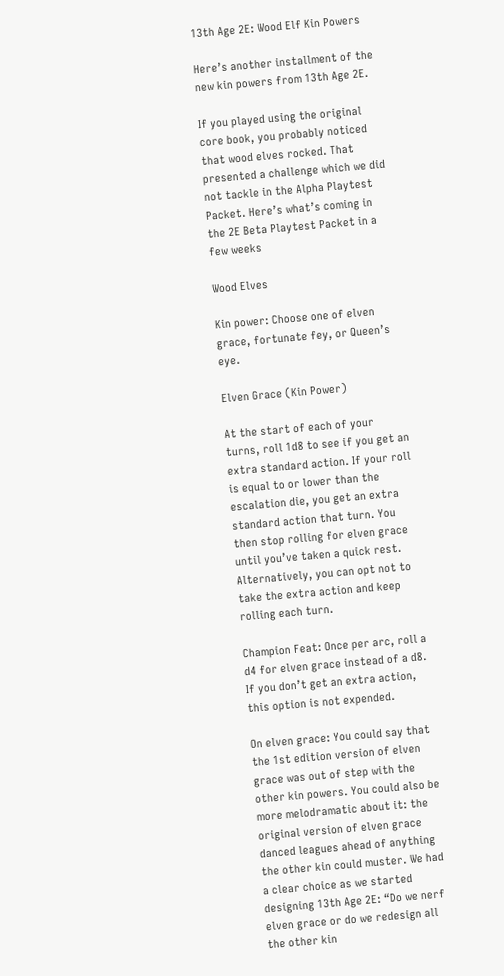13th Age 2E: Wood Elf Kin Powers

Here’s another installment of the new kin powers from 13th Age 2E.

If you played using the original core book, you probably noticed that wood elves rocked. That presented a challenge which we did not tackle in the Alpha Playtest Packet. Here’s what’s coming in the 2E Beta Playtest Packet in a few weeks

Wood Elves

Kin power: Choose one of elven grace, fortunate fey, or Queen’s eye.

Elven Grace (Kin Power)

At the start of each of your turns, roll 1d8 to see if you get an extra standard action. If your roll is equal to or lower than the escalation die, you get an extra standard action that turn. You then stop rolling for elven grace until you’ve taken a quick rest. Alternatively, you can opt not to take the extra action and keep rolling each turn.

Champion Feat: Once per arc, roll a d4 for elven grace instead of a d8. If you don’t get an extra action, this option is not expended.

On elven grace: You could say that the 1st edition version of elven grace was out of step with the other kin powers. You could also be more melodramatic about it: the original version of elven grace danced leagues ahead of anything the other kin could muster. We had a clear choice as we started designing 13th Age 2E: “Do we nerf elven grace or do we redesign all the other kin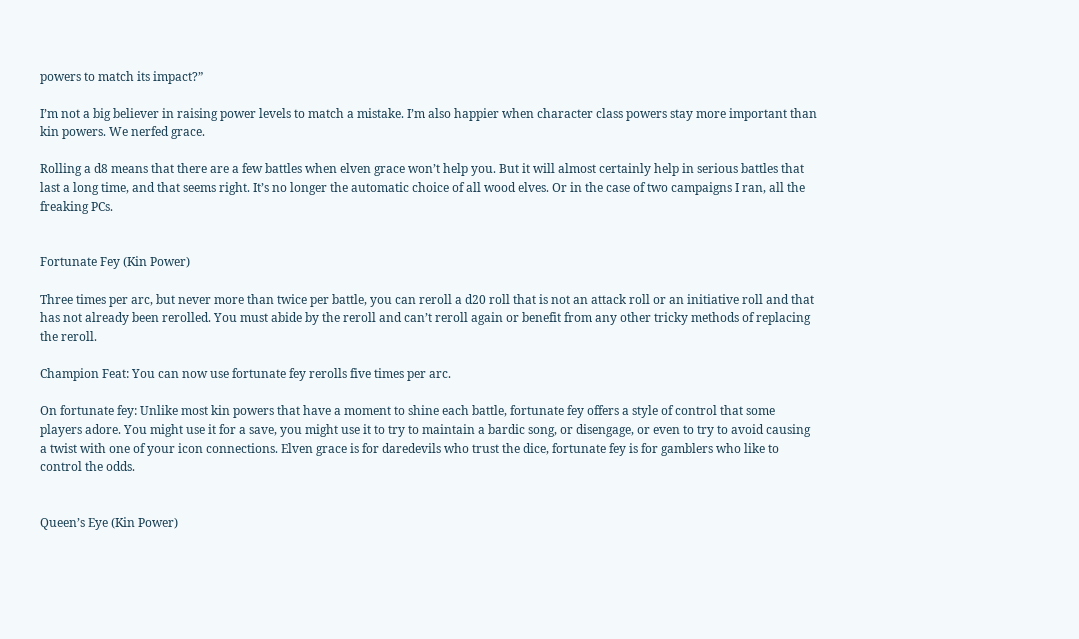powers to match its impact?”

I’m not a big believer in raising power levels to match a mistake. I’m also happier when character class powers stay more important than kin powers. We nerfed grace.

Rolling a d8 means that there are a few battles when elven grace won’t help you. But it will almost certainly help in serious battles that last a long time, and that seems right. It’s no longer the automatic choice of all wood elves. Or in the case of two campaigns I ran, all the freaking PCs.


Fortunate Fey (Kin Power)

Three times per arc, but never more than twice per battle, you can reroll a d20 roll that is not an attack roll or an initiative roll and that has not already been rerolled. You must abide by the reroll and can’t reroll again or benefit from any other tricky methods of replacing the reroll.

Champion Feat: You can now use fortunate fey rerolls five times per arc.

On fortunate fey: Unlike most kin powers that have a moment to shine each battle, fortunate fey offers a style of control that some players adore. You might use it for a save, you might use it to try to maintain a bardic song, or disengage, or even to try to avoid causing a twist with one of your icon connections. Elven grace is for daredevils who trust the dice, fortunate fey is for gamblers who like to control the odds.


Queen’s Eye (Kin Power)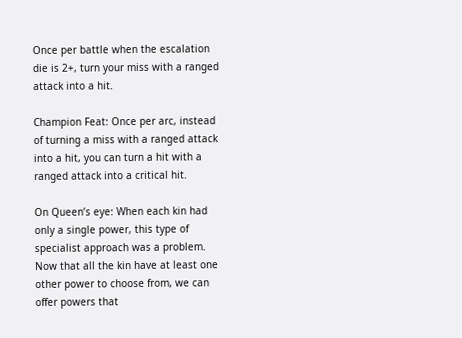Once per battle when the escalation die is 2+, turn your miss with a ranged attack into a hit.

Champion Feat: Once per arc, instead of turning a miss with a ranged attack into a hit, you can turn a hit with a ranged attack into a critical hit.

On Queen’s eye: When each kin had only a single power, this type of specialist approach was a problem. Now that all the kin have at least one other power to choose from, we can offer powers that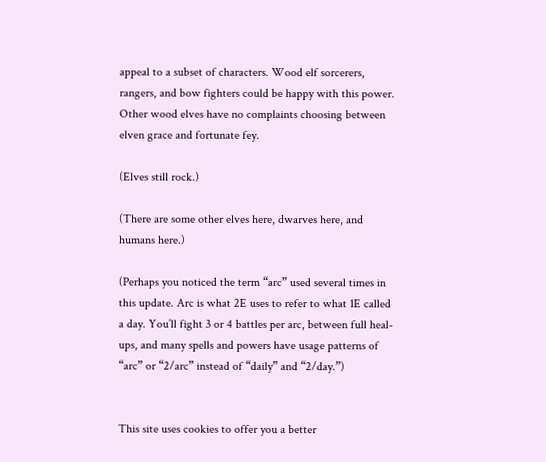appeal to a subset of characters. Wood elf sorcerers, rangers, and bow fighters could be happy with this power. Other wood elves have no complaints choosing between elven grace and fortunate fey.

(Elves still rock.)

(There are some other elves here, dwarves here, and humans here.)

(Perhaps you noticed the term “arc” used several times in this update. Arc is what 2E uses to refer to what 1E called a day. You’ll fight 3 or 4 battles per arc, between full heal-ups, and many spells and powers have usage patterns of “arc” or “2/arc” instead of “daily” and “2/day.”)


This site uses cookies to offer you a better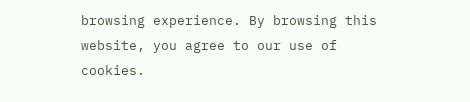browsing experience. By browsing this website, you agree to our use of cookies.